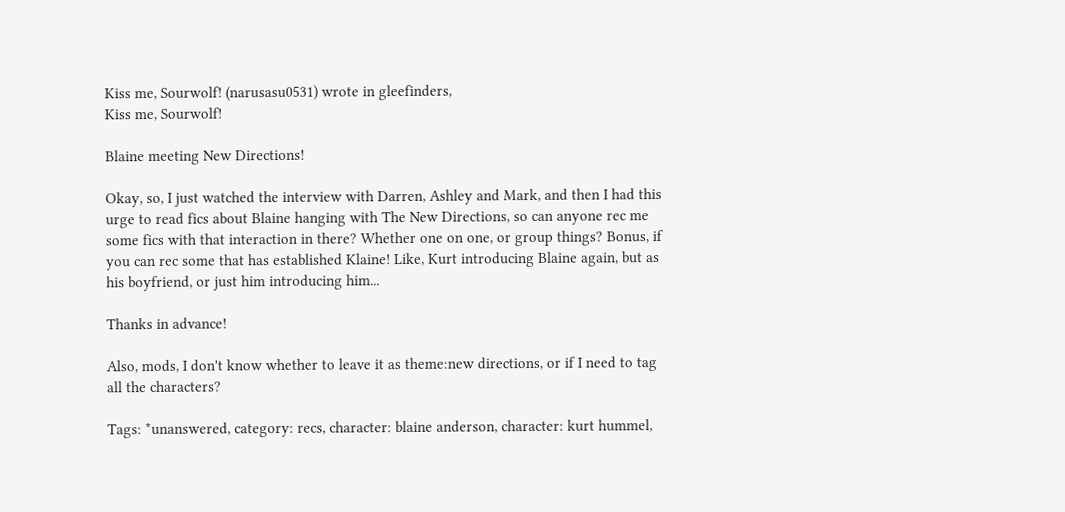Kiss me, Sourwolf! (narusasu0531) wrote in gleefinders,
Kiss me, Sourwolf!

Blaine meeting New Directions!

Okay, so, I just watched the interview with Darren, Ashley and Mark, and then I had this urge to read fics about Blaine hanging with The New Directions, so can anyone rec me some fics with that interaction in there? Whether one on one, or group things? Bonus, if you can rec some that has established Klaine! Like, Kurt introducing Blaine again, but as his boyfriend, or just him introducing him...

Thanks in advance!

Also, mods, I don't know whether to leave it as theme:new directions, or if I need to tag all the characters?

Tags: *unanswered, category: recs, character: blaine anderson, character: kurt hummel,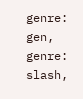genre: gen, genre: slash,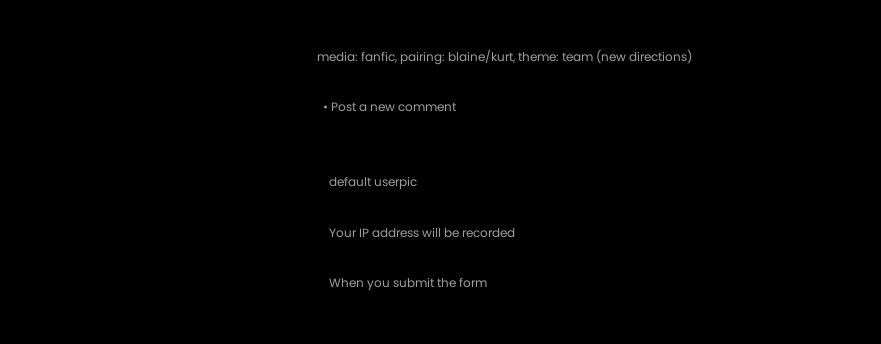media: fanfic, pairing: blaine/kurt, theme: team (new directions)

  • Post a new comment


    default userpic

    Your IP address will be recorded

    When you submit the form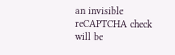an invisible reCAPTCHA check will be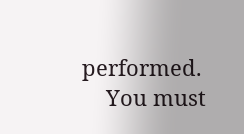performed.
    You must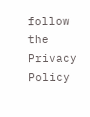follow the Privacy Policy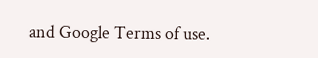and Google Terms of use.